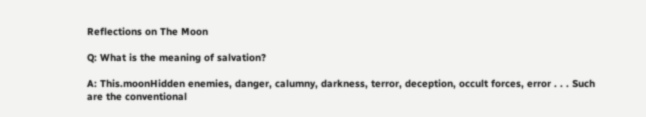Reflections on The Moon

Q: What is the meaning of salvation?

A: This.moonHidden enemies, danger, calumny, darkness, terror, deception, occult forces, error . . . Such are the conventional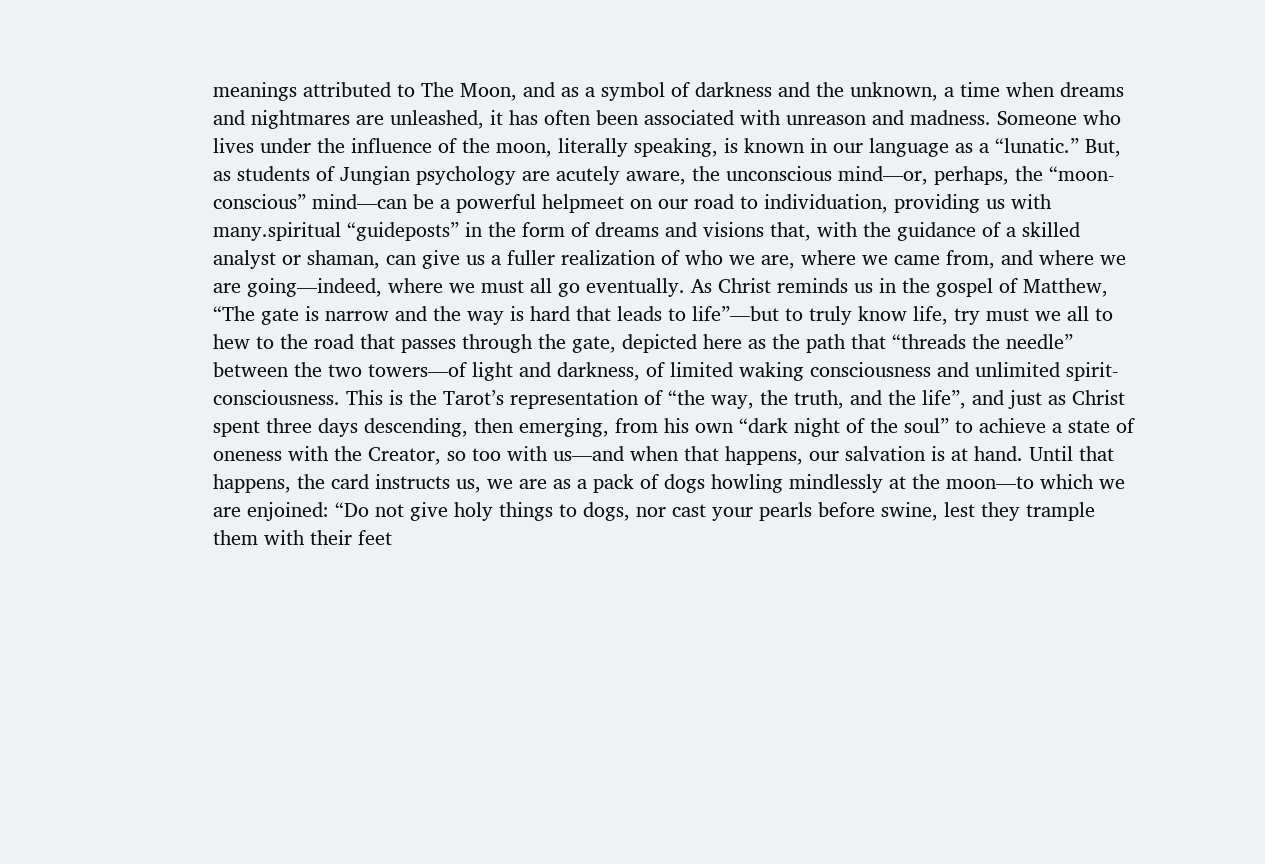meanings attributed to The Moon, and as a symbol of darkness and the unknown, a time when dreams and nightmares are unleashed, it has often been associated with unreason and madness. Someone who lives under the influence of the moon, literally speaking, is known in our language as a “lunatic.” But, as students of Jungian psychology are acutely aware, the unconscious mind—or, perhaps, the “moon-conscious” mind—can be a powerful helpmeet on our road to individuation, providing us with many.spiritual “guideposts” in the form of dreams and visions that, with the guidance of a skilled analyst or shaman, can give us a fuller realization of who we are, where we came from, and where we are going—indeed, where we must all go eventually. As Christ reminds us in the gospel of Matthew, “The gate is narrow and the way is hard that leads to life”—but to truly know life, try must we all to hew to the road that passes through the gate, depicted here as the path that “threads the needle” between the two towers—of light and darkness, of limited waking consciousness and unlimited spirit-consciousness. This is the Tarot’s representation of “the way, the truth, and the life”, and just as Christ spent three days descending, then emerging, from his own “dark night of the soul” to achieve a state of oneness with the Creator, so too with us—and when that happens, our salvation is at hand. Until that happens, the card instructs us, we are as a pack of dogs howling mindlessly at the moon—to which we are enjoined: “Do not give holy things to dogs, nor cast your pearls before swine, lest they trample them with their feet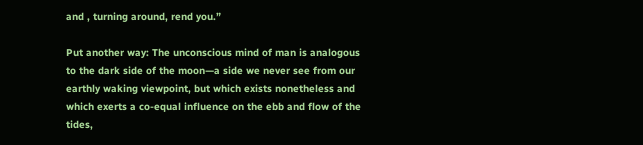and , turning around, rend you.”

Put another way: The unconscious mind of man is analogous to the dark side of the moon—a side we never see from our earthly waking viewpoint, but which exists nonetheless and which exerts a co-equal influence on the ebb and flow of the tides,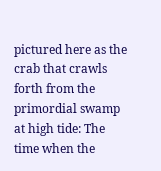pictured here as the crab that crawls forth from the primordial swamp at high tide: The time when the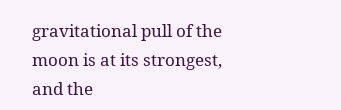gravitational pull of the moon is at its strongest, and the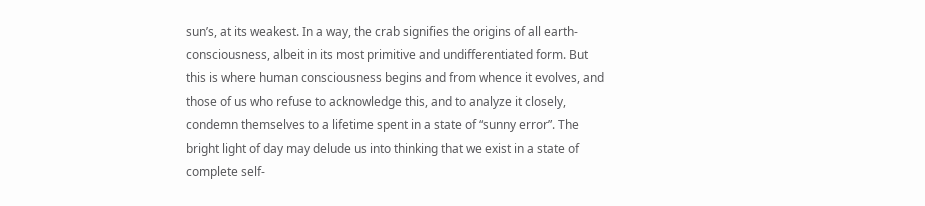sun’s, at its weakest. In a way, the crab signifies the origins of all earth-consciousness, albeit in its most primitive and undifferentiated form. But this is where human consciousness begins and from whence it evolves, and those of us who refuse to acknowledge this, and to analyze it closely, condemn themselves to a lifetime spent in a state of “sunny error”. The bright light of day may delude us into thinking that we exist in a state of complete self-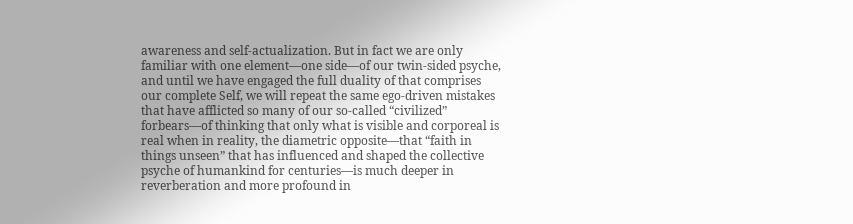awareness and self-actualization. But in fact we are only familiar with one element—one side—of our twin-sided psyche, and until we have engaged the full duality of that comprises our complete Self, we will repeat the same ego-driven mistakes that have afflicted so many of our so-called “civilized” forbears—of thinking that only what is visible and corporeal is real when in reality, the diametric opposite—that “faith in things unseen” that has influenced and shaped the collective psyche of humankind for centuries—is much deeper in reverberation and more profound in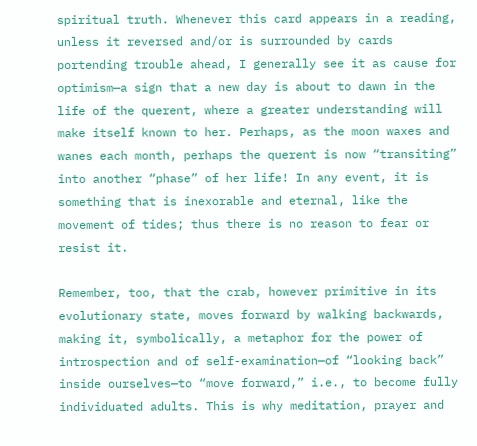spiritual truth. Whenever this card appears in a reading, unless it reversed and/or is surrounded by cards portending trouble ahead, I generally see it as cause for optimism—a sign that a new day is about to dawn in the life of the querent, where a greater understanding will make itself known to her. Perhaps, as the moon waxes and wanes each month, perhaps the querent is now “transiting” into another “phase” of her life! In any event, it is something that is inexorable and eternal, like the movement of tides; thus there is no reason to fear or resist it.

Remember, too, that the crab, however primitive in its evolutionary state, moves forward by walking backwards, making it, symbolically, a metaphor for the power of introspection and of self-examination—of “looking back” inside ourselves—to “move forward,” i.e., to become fully individuated adults. This is why meditation, prayer and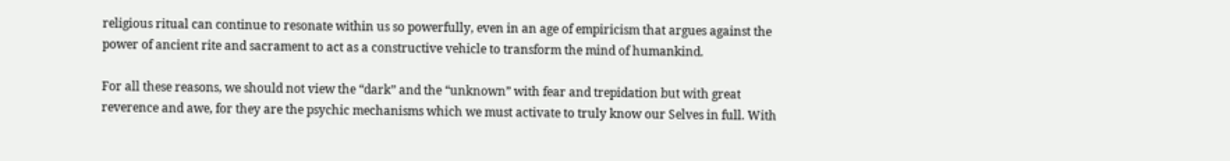religious ritual can continue to resonate within us so powerfully, even in an age of empiricism that argues against the power of ancient rite and sacrament to act as a constructive vehicle to transform the mind of humankind.

For all these reasons, we should not view the “dark” and the “unknown” with fear and trepidation but with great reverence and awe, for they are the psychic mechanisms which we must activate to truly know our Selves in full. With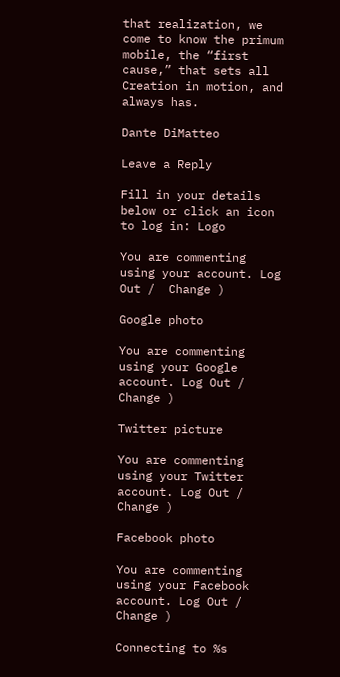that realization, we come to know the primum mobile, the “first cause,” that sets all Creation in motion, and always has.

Dante DiMatteo

Leave a Reply

Fill in your details below or click an icon to log in: Logo

You are commenting using your account. Log Out /  Change )

Google photo

You are commenting using your Google account. Log Out /  Change )

Twitter picture

You are commenting using your Twitter account. Log Out /  Change )

Facebook photo

You are commenting using your Facebook account. Log Out /  Change )

Connecting to %s